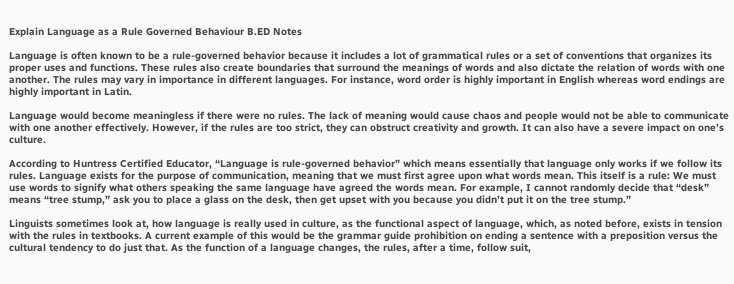Explain Language as a Rule Governed Behaviour B.ED Notes

Language is often known to be a rule-governed behavior because it includes a lot of grammatical rules or a set of conventions that organizes its proper uses and functions. These rules also create boundaries that surround the meanings of words and also dictate the relation of words with one another. The rules may vary in importance in different languages. For instance, word order is highly important in English whereas word endings are highly important in Latin.

Language would become meaningless if there were no rules. The lack of meaning would cause chaos and people would not be able to communicate with one another effectively. However, if the rules are too strict, they can obstruct creativity and growth. It can also have a severe impact on one’s culture.

According to Huntress Certified Educator, “Language is rule-governed behavior” which means essentially that language only works if we follow its rules. Language exists for the purpose of communication, meaning that we must first agree upon what words mean. This itself is a rule: We must use words to signify what others speaking the same language have agreed the words mean. For example, I cannot randomly decide that “desk” means “tree stump,” ask you to place a glass on the desk, then get upset with you because you didn’t put it on the tree stump.”

Linguists sometimes look at, how language is really used in culture, as the functional aspect of language, which, as noted before, exists in tension with the rules in textbooks. A current example of this would be the grammar guide prohibition on ending a sentence with a preposition versus the cultural tendency to do just that. As the function of a language changes, the rules, after a time, follow suit,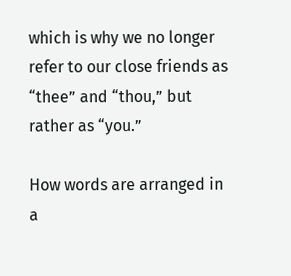which is why we no longer refer to our close friends as “thee” and “thou,” but rather as “you.”

How words are arranged in a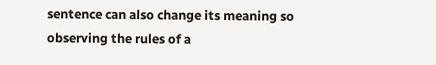sentence can also change its meaning so observing the rules of a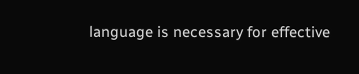language is necessary for effective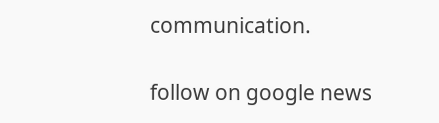communication.

follow on google news